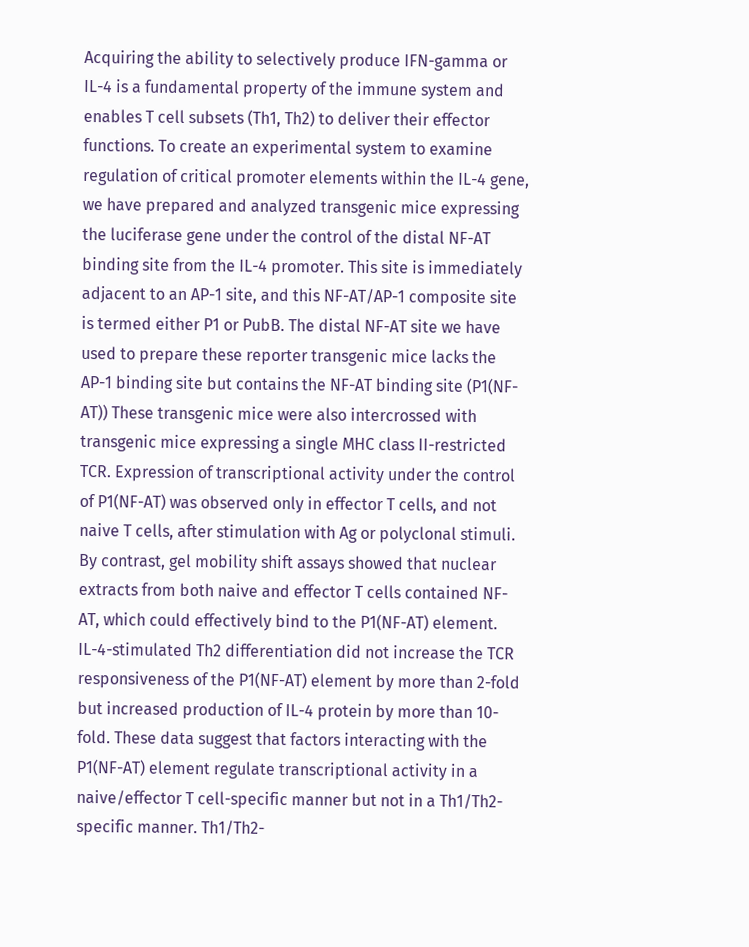Acquiring the ability to selectively produce IFN-gamma or IL-4 is a fundamental property of the immune system and enables T cell subsets (Th1, Th2) to deliver their effector functions. To create an experimental system to examine regulation of critical promoter elements within the IL-4 gene, we have prepared and analyzed transgenic mice expressing the luciferase gene under the control of the distal NF-AT binding site from the IL-4 promoter. This site is immediately adjacent to an AP-1 site, and this NF-AT/AP-1 composite site is termed either P1 or PubB. The distal NF-AT site we have used to prepare these reporter transgenic mice lacks the AP-1 binding site but contains the NF-AT binding site (P1(NF-AT)) These transgenic mice were also intercrossed with transgenic mice expressing a single MHC class II-restricted TCR. Expression of transcriptional activity under the control of P1(NF-AT) was observed only in effector T cells, and not naive T cells, after stimulation with Ag or polyclonal stimuli. By contrast, gel mobility shift assays showed that nuclear extracts from both naive and effector T cells contained NF-AT, which could effectively bind to the P1(NF-AT) element. IL-4-stimulated Th2 differentiation did not increase the TCR responsiveness of the P1(NF-AT) element by more than 2-fold but increased production of IL-4 protein by more than 10-fold. These data suggest that factors interacting with the P1(NF-AT) element regulate transcriptional activity in a naive/effector T cell-specific manner but not in a Th1/Th2-specific manner. Th1/Th2-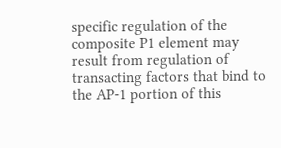specific regulation of the composite P1 element may result from regulation of transacting factors that bind to the AP-1 portion of this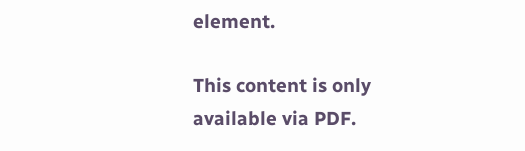element.

This content is only available via PDF.